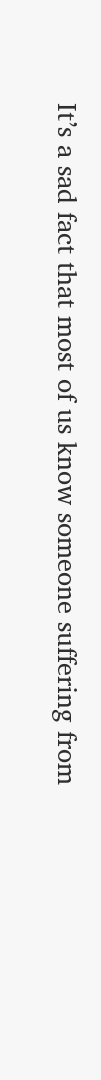It’s a sad fact that most of us know someone suffering from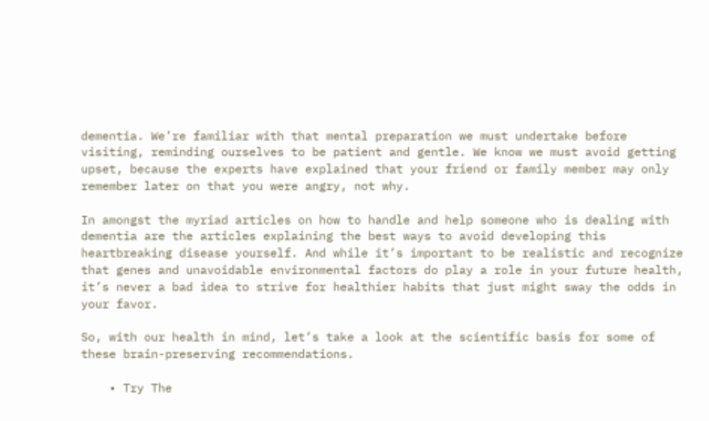dementia. We’re familiar with that mental preparation we must undertake before visiting, reminding ourselves to be patient and gentle. We know we must avoid getting upset, because the experts have explained that your friend or family member may only remember later on that you were angry, not why.

In amongst the myriad articles on how to handle and help someone who is dealing with dementia are the articles explaining the best ways to avoid developing this heartbreaking disease yourself. And while it’s important to be realistic and recognize that genes and unavoidable environmental factors do play a role in your future health, it’s never a bad idea to strive for healthier habits that just might sway the odds in your favor.

So, with our health in mind, let’s take a look at the scientific basis for some of these brain-preserving recommendations.

    • Try The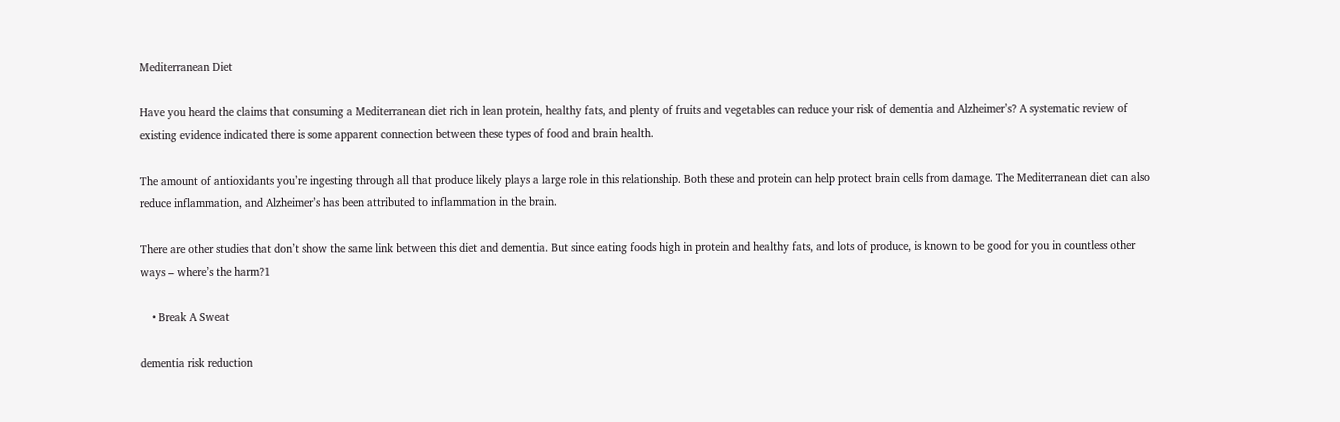Mediterranean Diet

Have you heard the claims that consuming a Mediterranean diet rich in lean protein, healthy fats, and plenty of fruits and vegetables can reduce your risk of dementia and Alzheimer’s? A systematic review of existing evidence indicated there is some apparent connection between these types of food and brain health.

The amount of antioxidants you’re ingesting through all that produce likely plays a large role in this relationship. Both these and protein can help protect brain cells from damage. The Mediterranean diet can also reduce inflammation, and Alzheimer’s has been attributed to inflammation in the brain.

There are other studies that don’t show the same link between this diet and dementia. But since eating foods high in protein and healthy fats, and lots of produce, is known to be good for you in countless other ways – where’s the harm?1

    • Break A Sweat

dementia risk reduction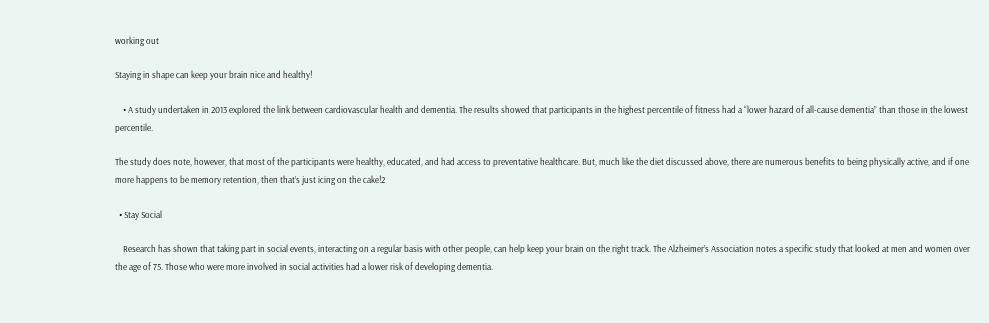working out

Staying in shape can keep your brain nice and healthy!

    • A study undertaken in 2013 explored the link between cardiovascular health and dementia. The results showed that participants in the highest percentile of fitness had a “lower hazard of all-cause dementia” than those in the lowest percentile.

The study does note, however, that most of the participants were healthy, educated, and had access to preventative healthcare. But, much like the diet discussed above, there are numerous benefits to being physically active, and if one more happens to be memory retention, then that’s just icing on the cake!2

  • Stay Social

    Research has shown that taking part in social events, interacting on a regular basis with other people, can help keep your brain on the right track. The Alzheimer’s Association notes a specific study that looked at men and women over the age of 75. Those who were more involved in social activities had a lower risk of developing dementia.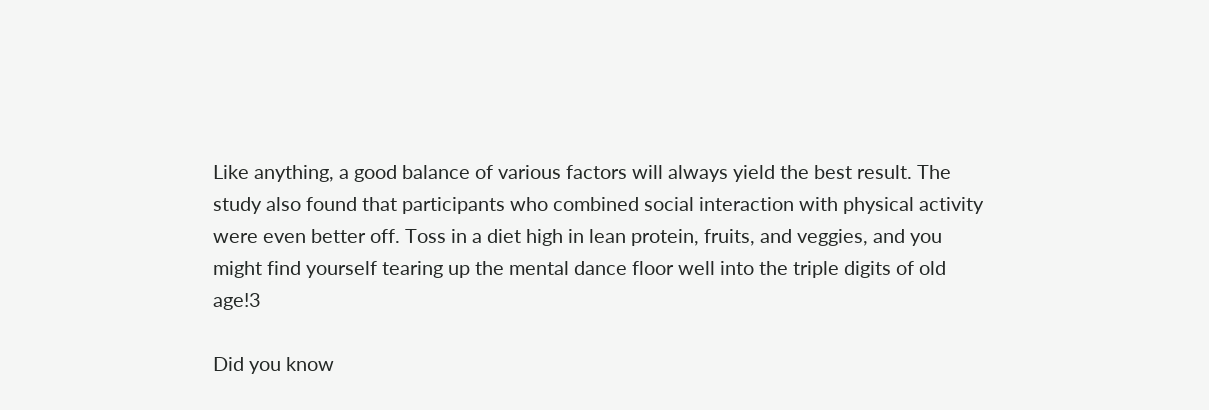Like anything, a good balance of various factors will always yield the best result. The study also found that participants who combined social interaction with physical activity were even better off. Toss in a diet high in lean protein, fruits, and veggies, and you might find yourself tearing up the mental dance floor well into the triple digits of old age!3

Did you know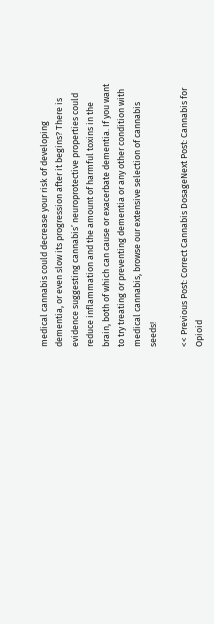medical cannabis could decrease your risk of developing dementia, or even slow its progression after it begins? There is evidence suggesting cannabis’ neuroprotective properties could reduce inflammation and the amount of harmful toxins in the brain, both of which can cause or exacerbate dementia. If you want to try treating or preventing dementia or any other condition with medical cannabis, browse our extensive selection of cannabis seeds!

<< Previous Post: Correct Cannabis DosageNext Post: Cannabis for Opioid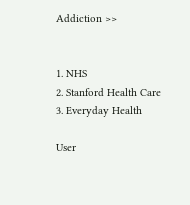Addiction >>


1. NHS
2. Stanford Health Care
3. Everyday Health

User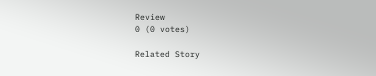Review
0 (0 votes)

Related Story